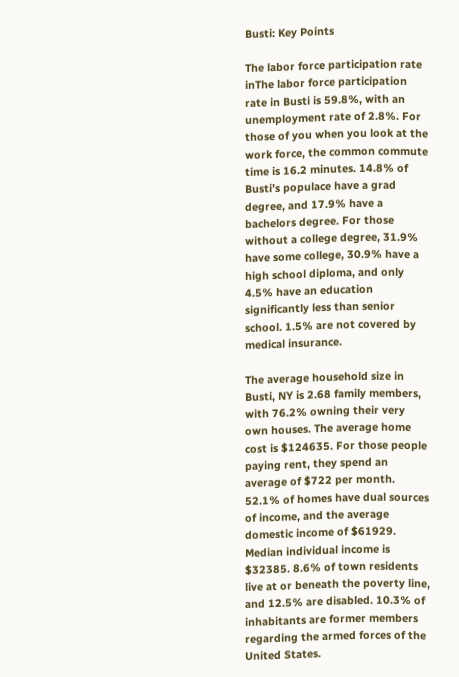Busti: Key Points

The labor force participation rate inThe labor force participation rate in Busti is 59.8%, with an unemployment rate of 2.8%. For those of you when you look at the work force, the common commute time is 16.2 minutes. 14.8% of Busti’s populace have a grad degree, and 17.9% have a bachelors degree. For those without a college degree, 31.9% have some college, 30.9% have a high school diploma, and only 4.5% have an education significantly less than senior school. 1.5% are not covered by medical insurance.

The average household size in Busti, NY is 2.68 family members, with 76.2% owning their very own houses. The average home cost is $124635. For those people paying rent, they spend an average of $722 per month. 52.1% of homes have dual sources of income, and the average domestic income of $61929. Median individual income is $32385. 8.6% of town residents live at or beneath the poverty line, and 12.5% are disabled. 10.3% of inhabitants are former members regarding the armed forces of the United States.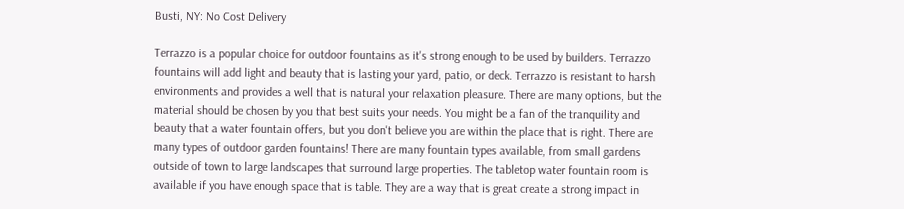Busti, NY: No Cost Delivery

Terrazzo is a popular choice for outdoor fountains as it's strong enough to be used by builders. Terrazzo fountains will add light and beauty that is lasting your yard, patio, or deck. Terrazzo is resistant to harsh environments and provides a well that is natural your relaxation pleasure. There are many options, but the material should be chosen by you that best suits your needs. You might be a fan of the tranquility and beauty that a water fountain offers, but you don't believe you are within the place that is right. There are many types of outdoor garden fountains! There are many fountain types available, from small gardens outside of town to large landscapes that surround large properties. The tabletop water fountain room is available if you have enough space that is table. They are a way that is great create a strong impact in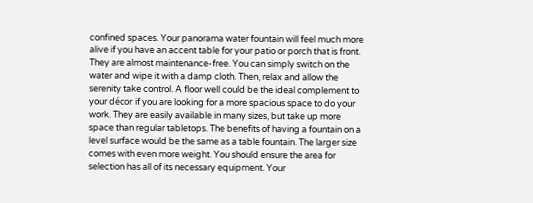confined spaces. Your panorama water fountain will feel much more alive if you have an accent table for your patio or porch that is front. They are almost maintenance-free. You can simply switch on the water and wipe it with a damp cloth. Then, relax and allow the serenity take control. A floor well could be the ideal complement to your décor if you are looking for a more spacious space to do your work. They are easily available in many sizes, but take up more space than regular tabletops. The benefits of having a fountain on a level surface would be the same as a table fountain. The larger size comes with even more weight. You should ensure the area for selection has all of its necessary equipment. Your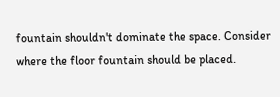fountain shouldn't dominate the space. Consider where the floor fountain should be placed.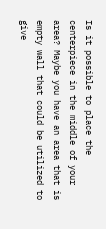Is it possible to place the centerpiece in the middle of your area? Maybe you have an area that is empty wall that could be utilized to give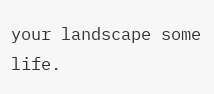your landscape some life.